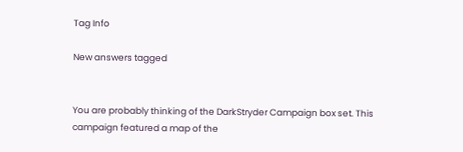Tag Info

New answers tagged


You are probably thinking of the DarkStryder Campaign box set. This campaign featured a map of the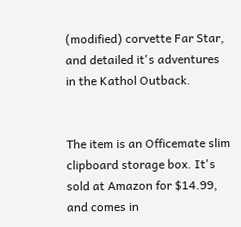(modified) corvette Far Star, and detailed it's adventures in the Kathol Outback.


The item is an Officemate slim clipboard storage box. It's sold at Amazon for $14.99, and comes in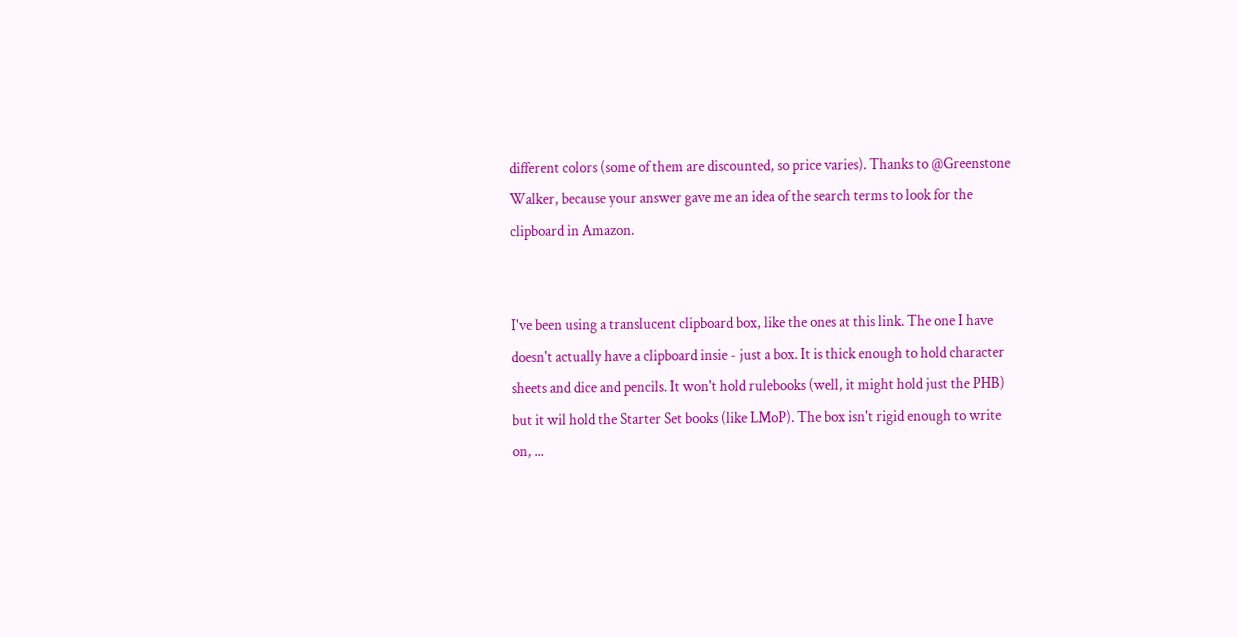different colors (some of them are discounted, so price varies). Thanks to @Greenstone Walker, because your answer gave me an idea of the search terms to look for the clipboard in Amazon.


I've been using a translucent clipboard box, like the ones at this link. The one I have doesn't actually have a clipboard insie - just a box. It is thick enough to hold character sheets and dice and pencils. It won't hold rulebooks (well, it might hold just the PHB) but it wil hold the Starter Set books (like LMoP). The box isn't rigid enough to write on, ...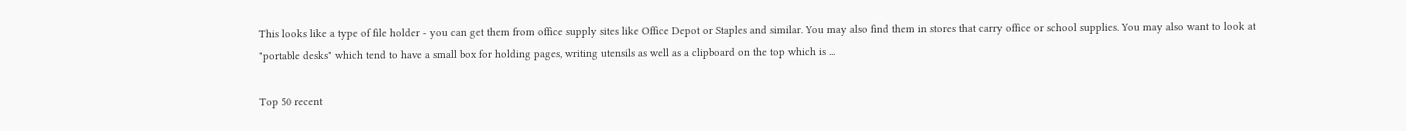This looks like a type of file holder - you can get them from office supply sites like Office Depot or Staples and similar. You may also find them in stores that carry office or school supplies. You may also want to look at "portable desks" which tend to have a small box for holding pages, writing utensils as well as a clipboard on the top which is ...

Top 50 recent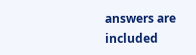answers are included